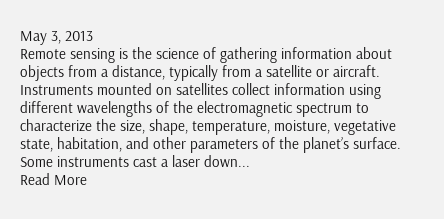May 3, 2013
Remote sensing is the science of gathering information about objects from a distance, typically from a satellite or aircraft.  Instruments mounted on satellites collect information using different wavelengths of the electromagnetic spectrum to characterize the size, shape, temperature, moisture, vegetative state, habitation, and other parameters of the planet’s surface.  Some instruments cast a laser down...
Read More